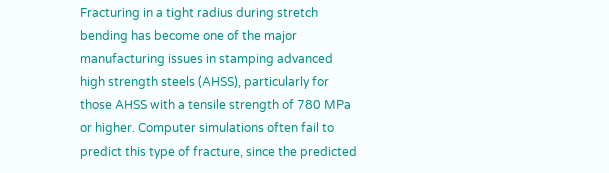Fracturing in a tight radius during stretch bending has become one of the major manufacturing issues in stamping advanced high strength steels (AHSS), particularly for those AHSS with a tensile strength of 780 MPa or higher. Computer simulations often fail to predict this type of fracture, since the predicted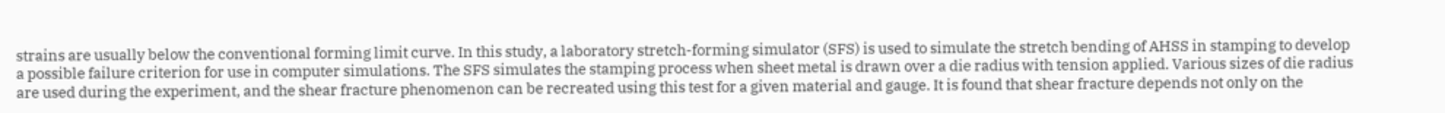strains are usually below the conventional forming limit curve. In this study, a laboratory stretch-forming simulator (SFS) is used to simulate the stretch bending of AHSS in stamping to develop a possible failure criterion for use in computer simulations. The SFS simulates the stamping process when sheet metal is drawn over a die radius with tension applied. Various sizes of die radius are used during the experiment, and the shear fracture phenomenon can be recreated using this test for a given material and gauge. It is found that shear fracture depends not only on the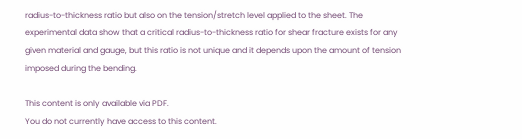radius-to-thickness ratio but also on the tension/stretch level applied to the sheet. The experimental data show that a critical radius-to-thickness ratio for shear fracture exists for any given material and gauge, but this ratio is not unique and it depends upon the amount of tension imposed during the bending.

This content is only available via PDF.
You do not currently have access to this content.